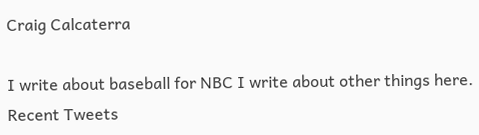Craig Calcaterra

I write about baseball for NBC I write about other things here.
Recent Tweets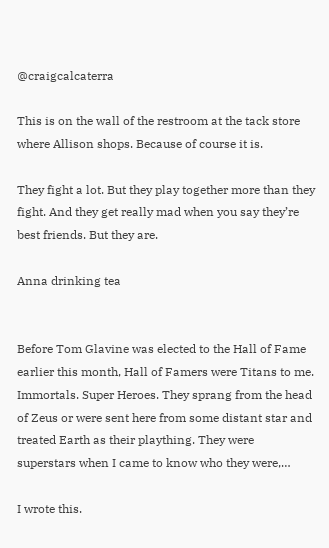@craigcalcaterra

This is on the wall of the restroom at the tack store where Allison shops. Because of course it is.

They fight a lot. But they play together more than they fight. And they get really mad when you say they’re best friends. But they are.

Anna drinking tea


Before Tom Glavine was elected to the Hall of Fame earlier this month, Hall of Famers were Titans to me. Immortals. Super Heroes. They sprang from the head of Zeus or were sent here from some distant star and treated Earth as their plaything. They were superstars when I came to know who they were,…

I wrote this.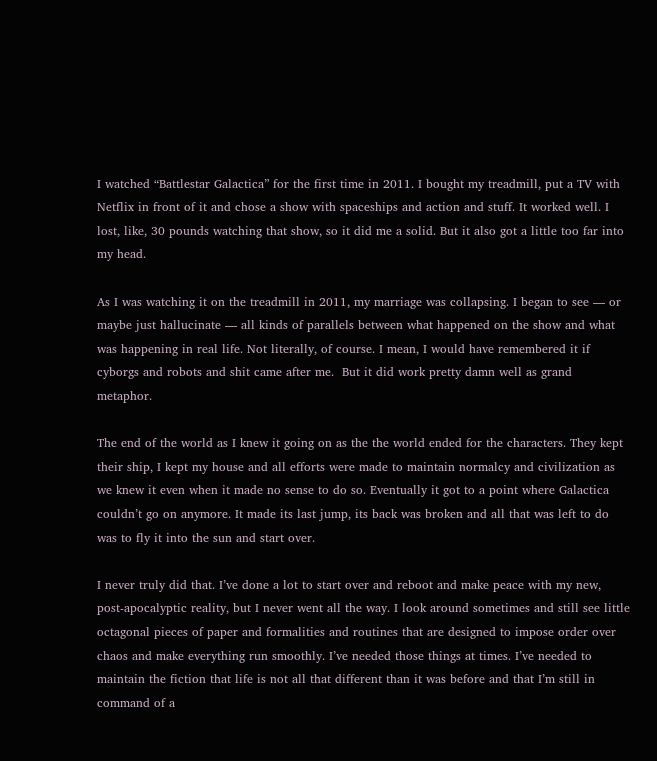I watched “Battlestar Galactica” for the first time in 2011. I bought my treadmill, put a TV with Netflix in front of it and chose a show with spaceships and action and stuff. It worked well. I lost, like, 30 pounds watching that show, so it did me a solid. But it also got a little too far into my head.

As I was watching it on the treadmill in 2011, my marriage was collapsing. I began to see — or maybe just hallucinate — all kinds of parallels between what happened on the show and what was happening in real life. Not literally, of course. I mean, I would have remembered it if cyborgs and robots and shit came after me.  But it did work pretty damn well as grand metaphor.

The end of the world as I knew it going on as the the world ended for the characters. They kept their ship, I kept my house and all efforts were made to maintain normalcy and civilization as we knew it even when it made no sense to do so. Eventually it got to a point where Galactica couldn’t go on anymore. It made its last jump, its back was broken and all that was left to do was to fly it into the sun and start over.

I never truly did that. I’ve done a lot to start over and reboot and make peace with my new, post-apocalyptic reality, but I never went all the way. I look around sometimes and still see little octagonal pieces of paper and formalities and routines that are designed to impose order over chaos and make everything run smoothly. I’ve needed those things at times. I’ve needed to maintain the fiction that life is not all that different than it was before and that I’m still in command of a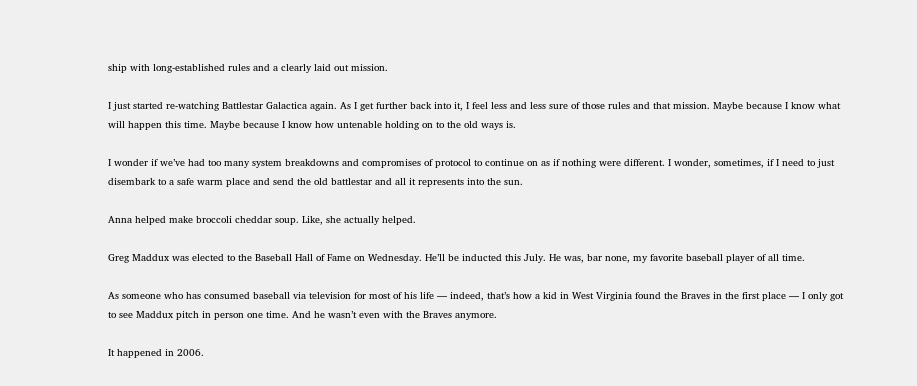ship with long-established rules and a clearly laid out mission.

I just started re-watching Battlestar Galactica again. As I get further back into it, I feel less and less sure of those rules and that mission. Maybe because I know what will happen this time. Maybe because I know how untenable holding on to the old ways is.

I wonder if we’ve had too many system breakdowns and compromises of protocol to continue on as if nothing were different. I wonder, sometimes, if I need to just disembark to a safe warm place and send the old battlestar and all it represents into the sun.

Anna helped make broccoli cheddar soup. Like, she actually helped.

Greg Maddux was elected to the Baseball Hall of Fame on Wednesday. He’ll be inducted this July. He was, bar none, my favorite baseball player of all time.

As someone who has consumed baseball via television for most of his life — indeed, that’s how a kid in West Virginia found the Braves in the first place — I only got to see Maddux pitch in person one time. And he wasn’t even with the Braves anymore.

It happened in 2006.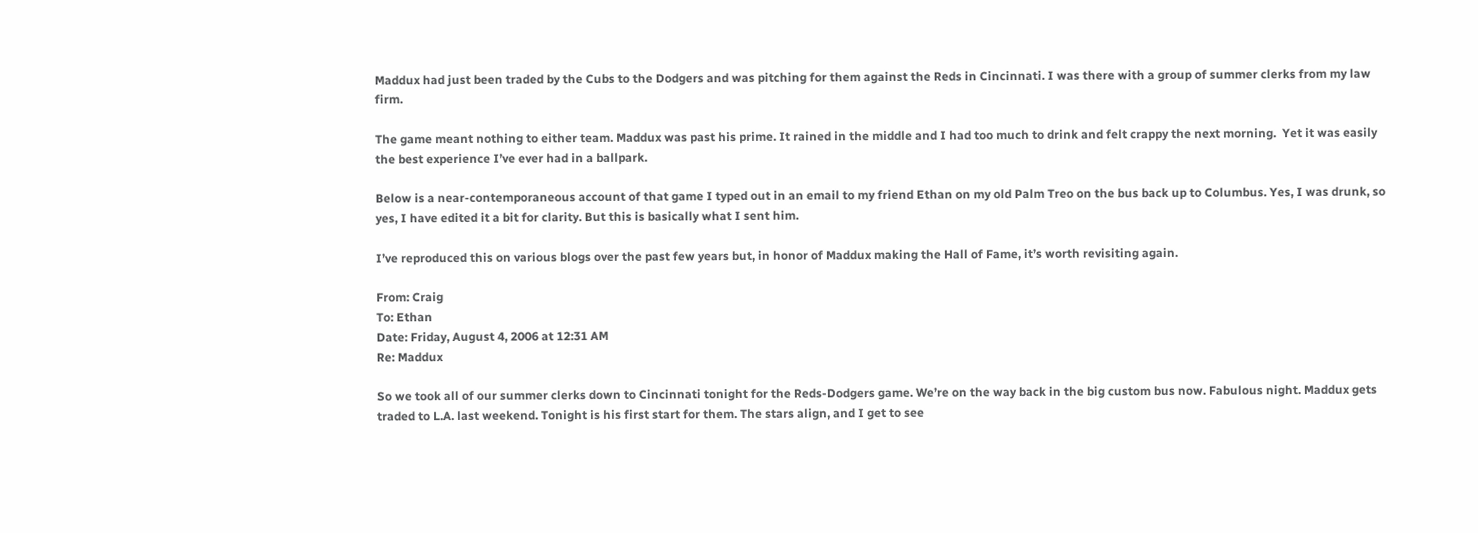Maddux had just been traded by the Cubs to the Dodgers and was pitching for them against the Reds in Cincinnati. I was there with a group of summer clerks from my law firm.

The game meant nothing to either team. Maddux was past his prime. It rained in the middle and I had too much to drink and felt crappy the next morning.  Yet it was easily the best experience I’ve ever had in a ballpark.

Below is a near-contemporaneous account of that game I typed out in an email to my friend Ethan on my old Palm Treo on the bus back up to Columbus. Yes, I was drunk, so yes, I have edited it a bit for clarity. But this is basically what I sent him.

I’ve reproduced this on various blogs over the past few years but, in honor of Maddux making the Hall of Fame, it’s worth revisiting again.

From: Craig
To: Ethan
Date: Friday, August 4, 2006 at 12:31 AM
Re: Maddux

So we took all of our summer clerks down to Cincinnati tonight for the Reds-Dodgers game. We’re on the way back in the big custom bus now. Fabulous night. Maddux gets traded to L.A. last weekend. Tonight is his first start for them. The stars align, and I get to see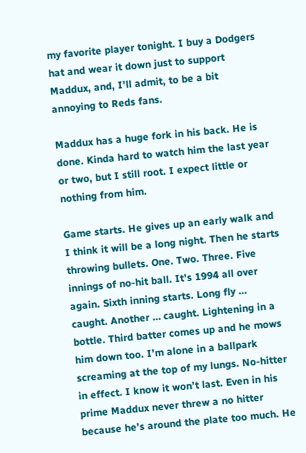my favorite player tonight. I buy a Dodgers hat and wear it down just to support Maddux, and, I’ll admit, to be a bit annoying to Reds fans.

Maddux has a huge fork in his back. He is done. Kinda hard to watch him the last year or two, but I still root. I expect little or nothing from him.

Game starts. He gives up an early walk and I think it will be a long night. Then he starts throwing bullets. One. Two. Three. Five innings of no-hit ball. It’s 1994 all over again. Sixth inning starts. Long fly … caught. Another … caught. Lightening in a bottle. Third batter comes up and he mows him down too. I’m alone in a ballpark screaming at the top of my lungs. No-hitter in effect. I know it won’t last. Even in his prime Maddux never threw a no hitter because he’s around the plate too much. He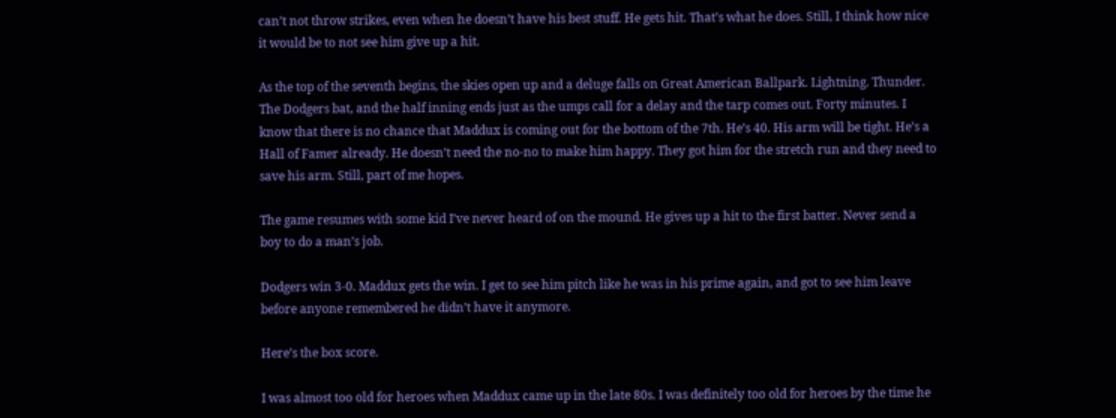can’t not throw strikes, even when he doesn’t have his best stuff. He gets hit. That’s what he does. Still, I think how nice it would be to not see him give up a hit.

As the top of the seventh begins, the skies open up and a deluge falls on Great American Ballpark. Lightning. Thunder. The Dodgers bat, and the half inning ends just as the umps call for a delay and the tarp comes out. Forty minutes. I know that there is no chance that Maddux is coming out for the bottom of the 7th. He’s 40. His arm will be tight. He’s a Hall of Famer already. He doesn’t need the no-no to make him happy. They got him for the stretch run and they need to save his arm. Still, part of me hopes.

The game resumes with some kid I’ve never heard of on the mound. He gives up a hit to the first batter. Never send a boy to do a man’s job.

Dodgers win 3-0. Maddux gets the win. I get to see him pitch like he was in his prime again, and got to see him leave before anyone remembered he didn’t have it anymore.

Here’s the box score.

I was almost too old for heroes when Maddux came up in the late 80s. I was definitely too old for heroes by the time he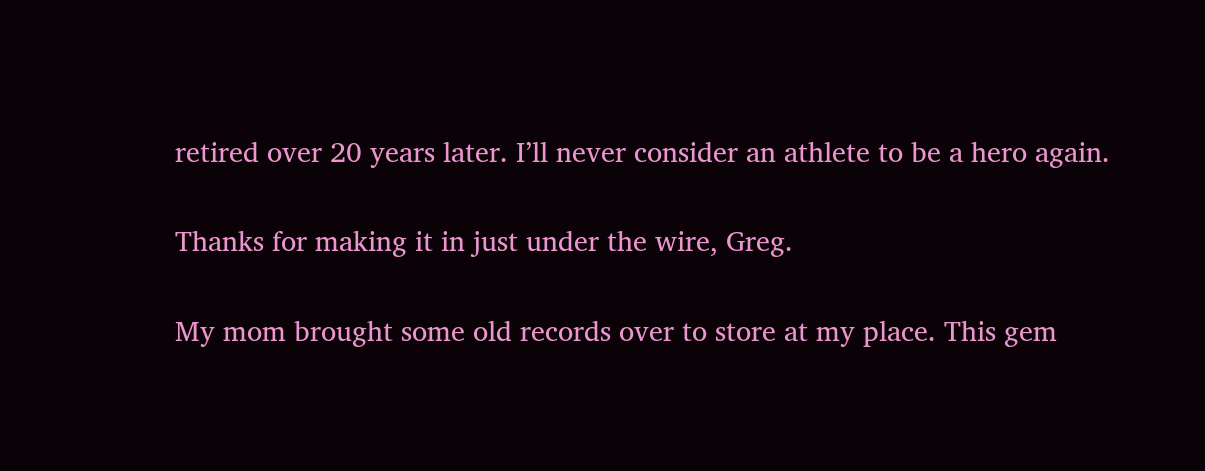retired over 20 years later. I’ll never consider an athlete to be a hero again.

Thanks for making it in just under the wire, Greg.

My mom brought some old records over to store at my place. This gem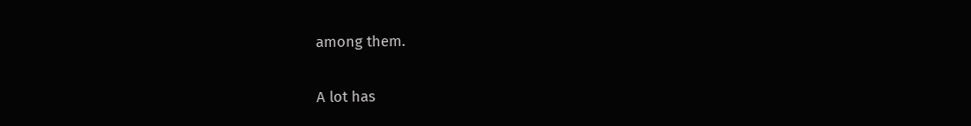among them.

A lot has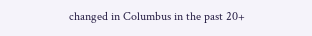changed in Columbus in the past 20+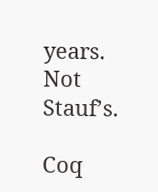years. Not Stauf’s.

Coq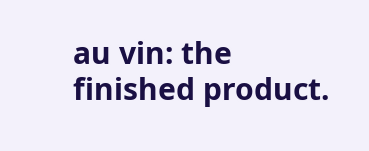au vin: the finished product.